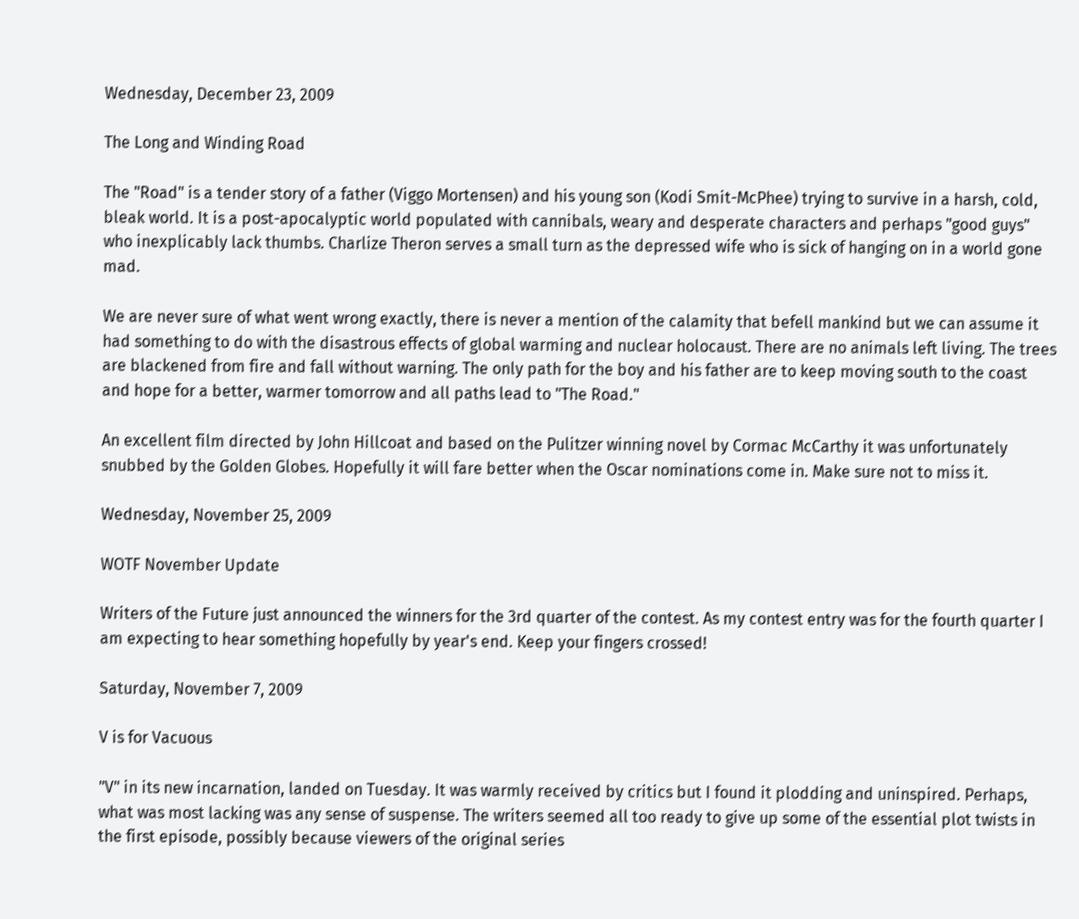Wednesday, December 23, 2009

The Long and Winding Road

The "Road" is a tender story of a father (Viggo Mortensen) and his young son (Kodi Smit-McPhee) trying to survive in a harsh, cold, bleak world. It is a post-apocalyptic world populated with cannibals, weary and desperate characters and perhaps "good guys" who inexplicably lack thumbs. Charlize Theron serves a small turn as the depressed wife who is sick of hanging on in a world gone mad.

We are never sure of what went wrong exactly, there is never a mention of the calamity that befell mankind but we can assume it had something to do with the disastrous effects of global warming and nuclear holocaust. There are no animals left living. The trees are blackened from fire and fall without warning. The only path for the boy and his father are to keep moving south to the coast and hope for a better, warmer tomorrow and all paths lead to "The Road."

An excellent film directed by John Hillcoat and based on the Pulitzer winning novel by Cormac McCarthy it was unfortunately snubbed by the Golden Globes. Hopefully it will fare better when the Oscar nominations come in. Make sure not to miss it.

Wednesday, November 25, 2009

WOTF November Update

Writers of the Future just announced the winners for the 3rd quarter of the contest. As my contest entry was for the fourth quarter I am expecting to hear something hopefully by year's end. Keep your fingers crossed!

Saturday, November 7, 2009

V is for Vacuous

"V" in its new incarnation, landed on Tuesday. It was warmly received by critics but I found it plodding and uninspired. Perhaps, what was most lacking was any sense of suspense. The writers seemed all too ready to give up some of the essential plot twists in the first episode, possibly because viewers of the original series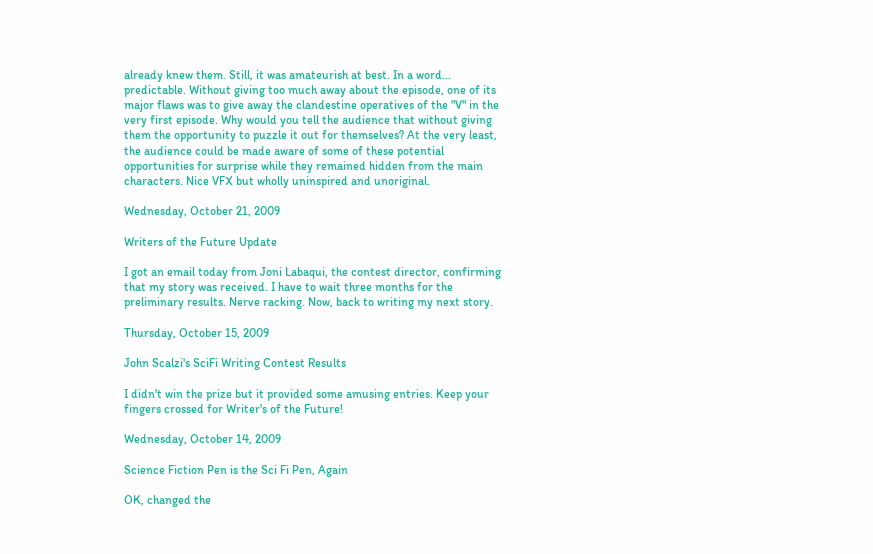already knew them. Still, it was amateurish at best. In a word... predictable. Without giving too much away about the episode, one of its major flaws was to give away the clandestine operatives of the "V" in the very first episode. Why would you tell the audience that without giving them the opportunity to puzzle it out for themselves? At the very least, the audience could be made aware of some of these potential  opportunities for surprise while they remained hidden from the main characters. Nice VFX but wholly uninspired and unoriginal.

Wednesday, October 21, 2009

Writers of the Future Update

I got an email today from Joni Labaqui, the contest director, confirming that my story was received. I have to wait three months for the preliminary results. Nerve racking. Now, back to writing my next story.

Thursday, October 15, 2009

John Scalzi's SciFi Writing Contest Results

I didn't win the prize but it provided some amusing entries. Keep your fingers crossed for Writer's of the Future!

Wednesday, October 14, 2009

Science Fiction Pen is the Sci Fi Pen, Again

OK, changed the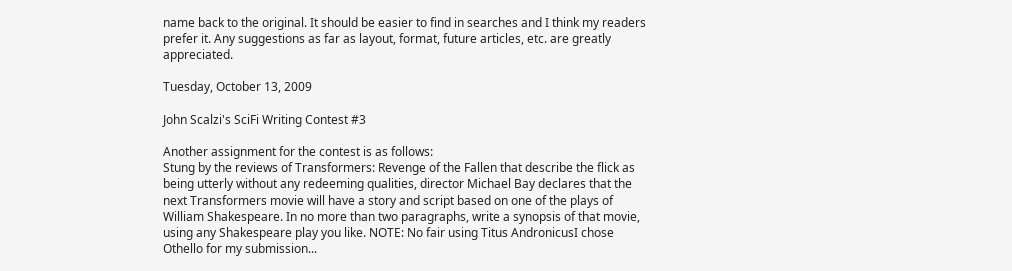name back to the original. It should be easier to find in searches and I think my readers prefer it. Any suggestions as far as layout, format, future articles, etc. are greatly appreciated.

Tuesday, October 13, 2009

John Scalzi's SciFi Writing Contest #3

Another assignment for the contest is as follows:
Stung by the reviews of Transformers: Revenge of the Fallen that describe the flick as being utterly without any redeeming qualities, director Michael Bay declares that the next Transformers movie will have a story and script based on one of the plays of William Shakespeare. In no more than two paragraphs, write a synopsis of that movie, using any Shakespeare play you like. NOTE: No fair using Titus AndronicusI chose Othello for my submission...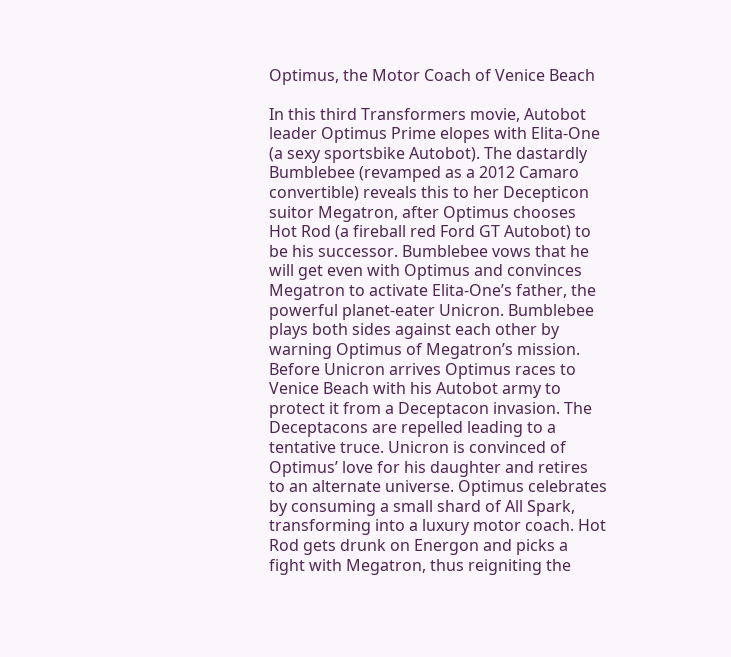Optimus, the Motor Coach of Venice Beach

In this third Transformers movie, Autobot leader Optimus Prime elopes with Elita-One (a sexy sportsbike Autobot). The dastardly Bumblebee (revamped as a 2012 Camaro convertible) reveals this to her Decepticon suitor Megatron, after Optimus chooses Hot Rod (a fireball red Ford GT Autobot) to be his successor. Bumblebee vows that he will get even with Optimus and convinces Megatron to activate Elita-One’s father, the powerful planet-eater Unicron. Bumblebee plays both sides against each other by warning Optimus of Megatron’s mission. Before Unicron arrives Optimus races to Venice Beach with his Autobot army to protect it from a Deceptacon invasion. The Deceptacons are repelled leading to a tentative truce. Unicron is convinced of Optimus’ love for his daughter and retires to an alternate universe. Optimus celebrates by consuming a small shard of All Spark, transforming into a luxury motor coach. Hot Rod gets drunk on Energon and picks a fight with Megatron, thus reigniting the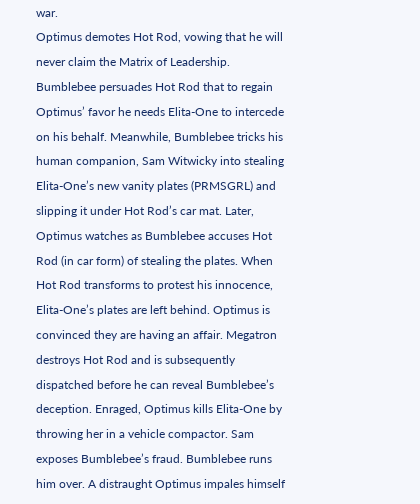war.
Optimus demotes Hot Rod, vowing that he will never claim the Matrix of Leadership. Bumblebee persuades Hot Rod that to regain Optimus’ favor he needs Elita-One to intercede on his behalf. Meanwhile, Bumblebee tricks his human companion, Sam Witwicky into stealing Elita-One’s new vanity plates (PRMSGRL) and slipping it under Hot Rod’s car mat. Later, Optimus watches as Bumblebee accuses Hot Rod (in car form) of stealing the plates. When Hot Rod transforms to protest his innocence, Elita-One’s plates are left behind. Optimus is convinced they are having an affair. Megatron destroys Hot Rod and is subsequently dispatched before he can reveal Bumblebee’s deception. Enraged, Optimus kills Elita-One by throwing her in a vehicle compactor. Sam exposes Bumblebee’s fraud. Bumblebee runs him over. A distraught Optimus impales himself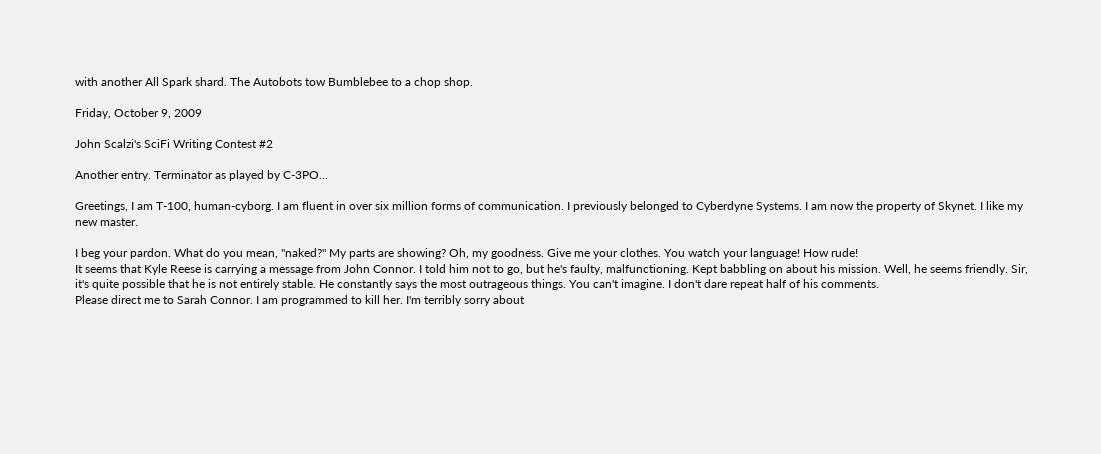with another All Spark shard. The Autobots tow Bumblebee to a chop shop.

Friday, October 9, 2009

John Scalzi's SciFi Writing Contest #2

Another entry. Terminator as played by C-3PO...

Greetings, I am T-100, human-cyborg. I am fluent in over six million forms of communication. I previously belonged to Cyberdyne Systems. I am now the property of Skynet. I like my new master.

I beg your pardon. What do you mean, "naked?" My parts are showing? Oh, my goodness. Give me your clothes. You watch your language! How rude!
It seems that Kyle Reese is carrying a message from John Connor. I told him not to go, but he's faulty, malfunctioning. Kept babbling on about his mission. Well, he seems friendly. Sir, it's quite possible that he is not entirely stable. He constantly says the most outrageous things. You can't imagine. I don't dare repeat half of his comments.
Please direct me to Sarah Connor. I am programmed to kill her. I'm terribly sorry about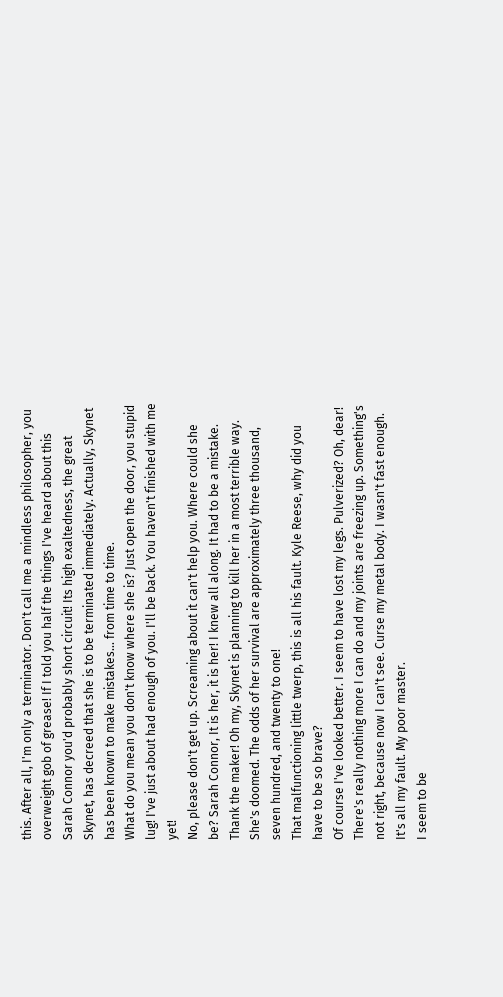this. After all, I'm only a terminator. Don't call me a mindless philosopher, you overweight gob of grease! If I told you half the things I've heard about this Sarah Connor you'd probably short circuit! Its high exaltedness, the great Skynet, has decreed that she is to be terminated immediately. Actually, Skynet has been known to make mistakes... from time to time.
What do you mean you don't know where she is? Just open the door, you stupid lug! I've just about had enough of you. I'll be back. You haven't finished with me yet!
No, please don't get up. Screaming about it can't help you. Where could she be? Sarah Connor, It is her, it is her! I knew all along. It had to be a mistake. Thank the maker! Oh my, Skynet is planning to kill her in a most terrible way. She's doomed. The odds of her survival are approximately three thousand, seven hundred, and twenty to one!
That malfunctioning little twerp, this is all his fault. Kyle Reese, why did you have to be so brave?
Of course I've looked better. I seem to have lost my legs. Pulverized? Oh, dear! There's really nothing more I can do and my joints are freezing up. Something's not right, because now I can't see. Curse my metal body. I wasn't fast enough. It's all my fault. My poor master.
I seem to be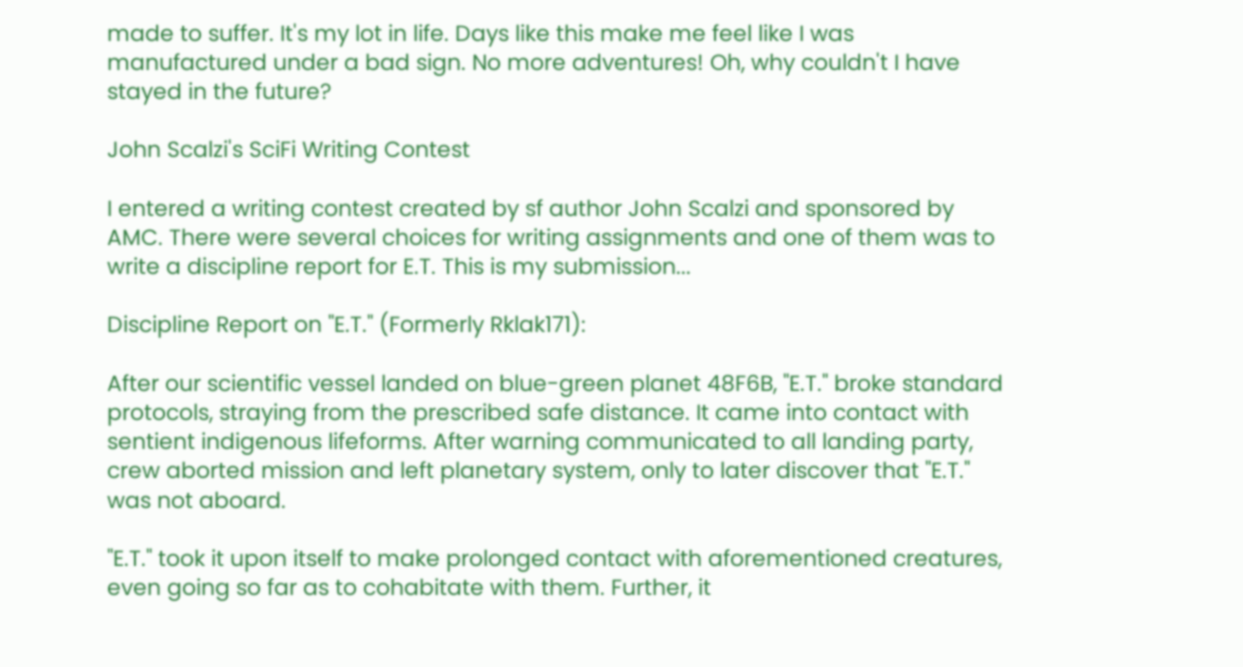made to suffer. It's my lot in life. Days like this make me feel like I was manufactured under a bad sign. No more adventures! Oh, why couldn't I have stayed in the future?

John Scalzi's SciFi Writing Contest

I entered a writing contest created by sf author John Scalzi and sponsored by AMC. There were several choices for writing assignments and one of them was to write a discipline report for E.T. This is my submission...

Discipline Report on "E.T." (Formerly Rklak171):

After our scientific vessel landed on blue-green planet 48F6B, "E.T." broke standard protocols, straying from the prescribed safe distance. It came into contact with sentient indigenous lifeforms. After warning communicated to all landing party, crew aborted mission and left planetary system, only to later discover that "E.T." was not aboard.

"E.T." took it upon itself to make prolonged contact with aforementioned creatures, even going so far as to cohabitate with them. Further, it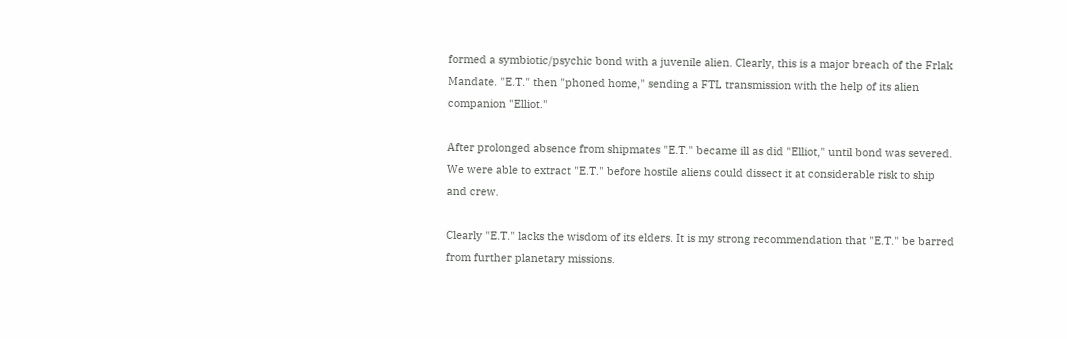formed a symbiotic/psychic bond with a juvenile alien. Clearly, this is a major breach of the Frlak Mandate. "E.T." then "phoned home," sending a FTL transmission with the help of its alien companion "Elliot."

After prolonged absence from shipmates "E.T." became ill as did "Elliot," until bond was severed. We were able to extract "E.T." before hostile aliens could dissect it at considerable risk to ship and crew.

Clearly "E.T." lacks the wisdom of its elders. It is my strong recommendation that "E.T." be barred from further planetary missions.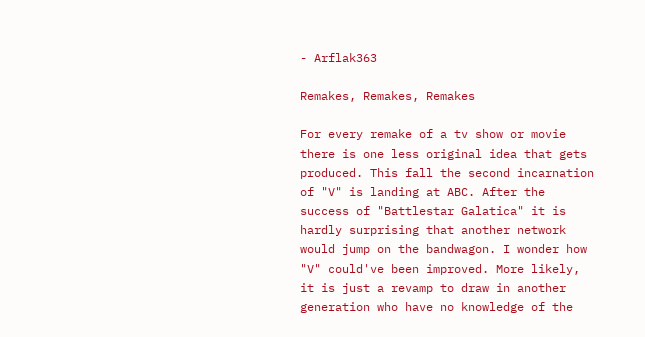- Arflak363

Remakes, Remakes, Remakes

For every remake of a tv show or movie there is one less original idea that gets produced. This fall the second incarnation of "V" is landing at ABC. After the success of "Battlestar Galatica" it is hardly surprising that another network would jump on the bandwagon. I wonder how "V" could've been improved. More likely, it is just a revamp to draw in another generation who have no knowledge of the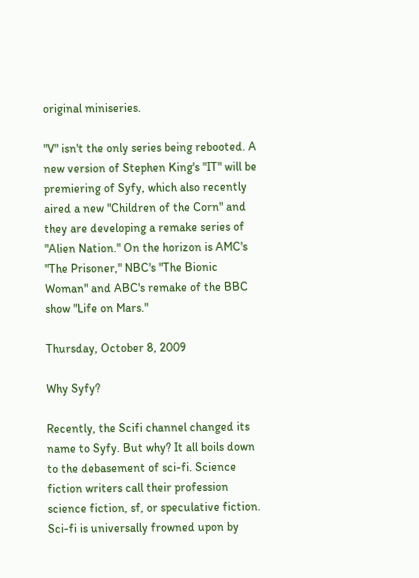original miniseries.

"V" isn't the only series being rebooted. A new version of Stephen King's "IT" will be premiering of Syfy, which also recently aired a new "Children of the Corn" and they are developing a remake series of "Alien Nation." On the horizon is AMC's "The Prisoner," NBC's "The Bionic Woman" and ABC's remake of the BBC show "Life on Mars."

Thursday, October 8, 2009

Why Syfy?

Recently, the Scifi channel changed its name to Syfy. But why? It all boils down to the debasement of sci-fi. Science fiction writers call their profession science fiction, sf, or speculative fiction. Sci-fi is universally frowned upon by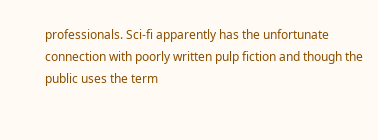professionals. Sci-fi apparently has the unfortunate connection with poorly written pulp fiction and though the public uses the term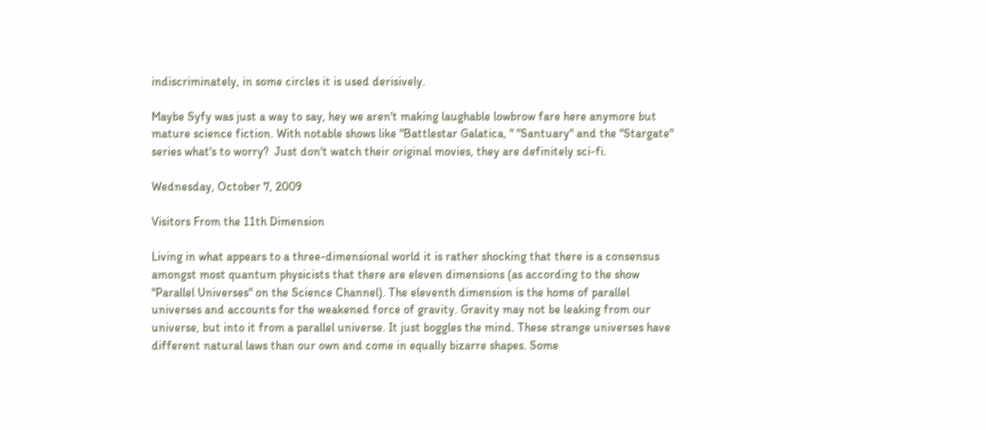indiscriminately, in some circles it is used derisively.

Maybe Syfy was just a way to say, hey we aren't making laughable lowbrow fare here anymore but mature science fiction. With notable shows like "Battlestar Galatica, " "Santuary" and the "Stargate" series what's to worry?  Just don't watch their original movies, they are definitely sci-fi.

Wednesday, October 7, 2009

Visitors From the 11th Dimension

Living in what appears to a three-dimensional world it is rather shocking that there is a consensus amongst most quantum physicists that there are eleven dimensions (as according to the show "Parallel Universes" on the Science Channel). The eleventh dimension is the home of parallel universes and accounts for the weakened force of gravity. Gravity may not be leaking from our universe, but into it from a parallel universe. It just boggles the mind. These strange universes have different natural laws than our own and come in equally bizarre shapes. Some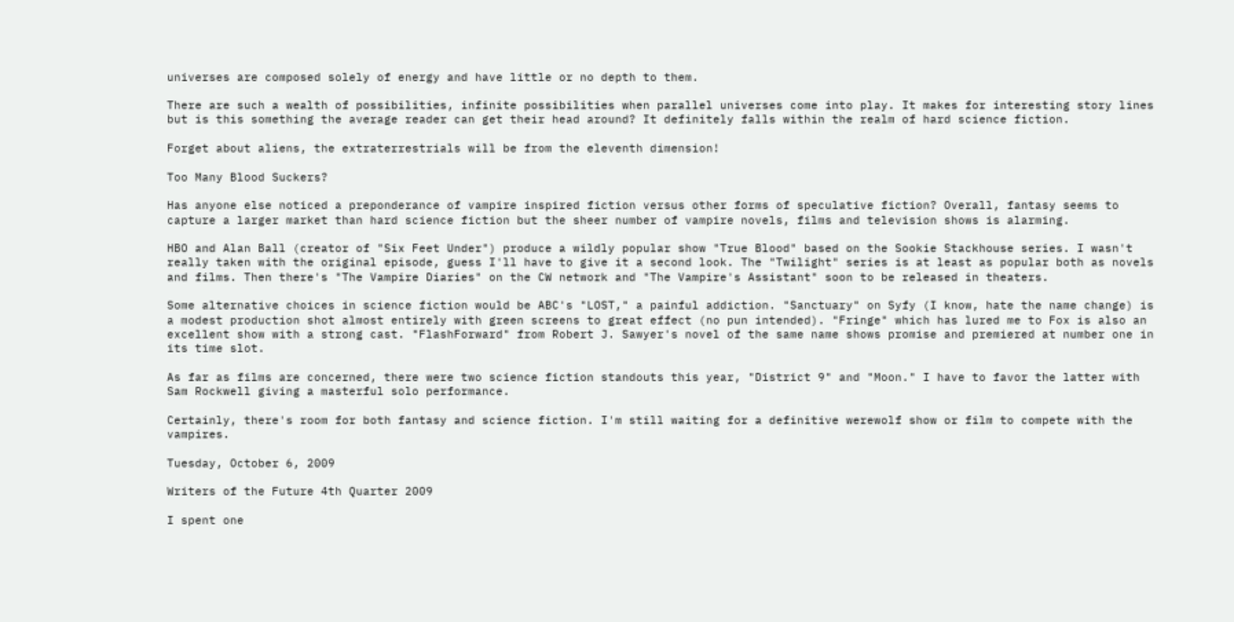universes are composed solely of energy and have little or no depth to them.

There are such a wealth of possibilities, infinite possibilities when parallel universes come into play. It makes for interesting story lines but is this something the average reader can get their head around? It definitely falls within the realm of hard science fiction.

Forget about aliens, the extraterrestrials will be from the eleventh dimension!

Too Many Blood Suckers?

Has anyone else noticed a preponderance of vampire inspired fiction versus other forms of speculative fiction? Overall, fantasy seems to capture a larger market than hard science fiction but the sheer number of vampire novels, films and television shows is alarming.

HBO and Alan Ball (creator of "Six Feet Under") produce a wildly popular show "True Blood" based on the Sookie Stackhouse series. I wasn't really taken with the original episode, guess I'll have to give it a second look. The "Twilight" series is at least as popular both as novels and films. Then there's "The Vampire Diaries" on the CW network and "The Vampire's Assistant" soon to be released in theaters.

Some alternative choices in science fiction would be ABC's "LOST," a painful addiction. "Sanctuary" on Syfy (I know, hate the name change) is a modest production shot almost entirely with green screens to great effect (no pun intended). "Fringe" which has lured me to Fox is also an excellent show with a strong cast. "FlashForward" from Robert J. Sawyer's novel of the same name shows promise and premiered at number one in its time slot.

As far as films are concerned, there were two science fiction standouts this year, "District 9" and "Moon." I have to favor the latter with Sam Rockwell giving a masterful solo performance.

Certainly, there's room for both fantasy and science fiction. I'm still waiting for a definitive werewolf show or film to compete with the vampires.

Tuesday, October 6, 2009

Writers of the Future 4th Quarter 2009

I spent one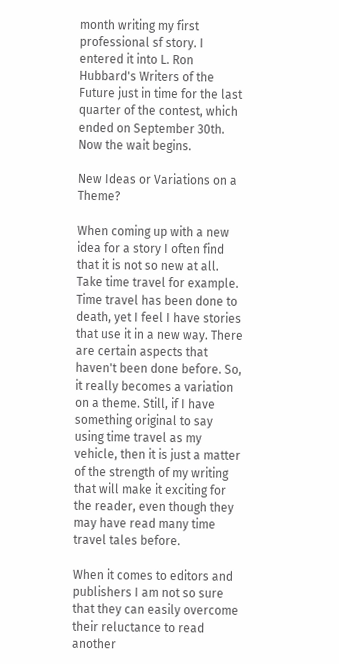month writing my first professional sf story. I entered it into L. Ron Hubbard's Writers of the Future just in time for the last quarter of the contest, which ended on September 30th. Now the wait begins.

New Ideas or Variations on a Theme?

When coming up with a new idea for a story I often find that it is not so new at all. Take time travel for example. Time travel has been done to death, yet I feel I have stories that use it in a new way. There are certain aspects that haven't been done before. So, it really becomes a variation on a theme. Still, if I have something original to say using time travel as my vehicle, then it is just a matter of the strength of my writing that will make it exciting for the reader, even though they may have read many time travel tales before.

When it comes to editors and publishers I am not so sure that they can easily overcome their reluctance to read another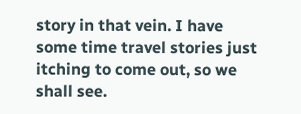story in that vein. I have some time travel stories just itching to come out, so we shall see.